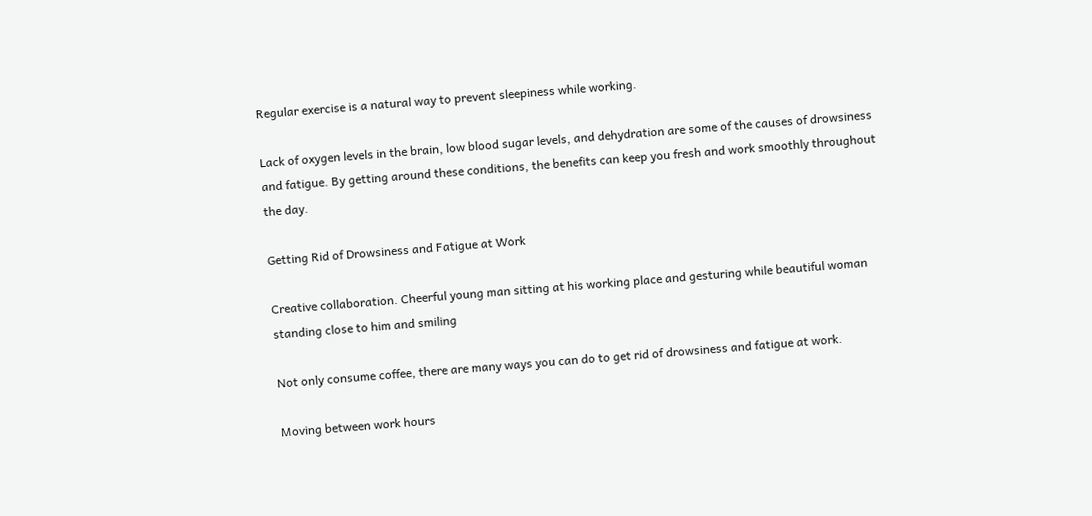Regular exercise is a natural way to prevent sleepiness while working.

Lack of oxygen levels in the brain, low blood sugar levels, and dehydration are some of the causes of drowsiness and fatigue. By getting around these conditions, the benefits can keep you fresh and work smoothly throughout the day.

Getting Rid of Drowsiness and Fatigue at Work

Creative collaboration. Cheerful young man sitting at his working place and gesturing while beautiful woman standing close to him and smiling

Not only consume coffee, there are many ways you can do to get rid of drowsiness and fatigue at work.

Moving between work hours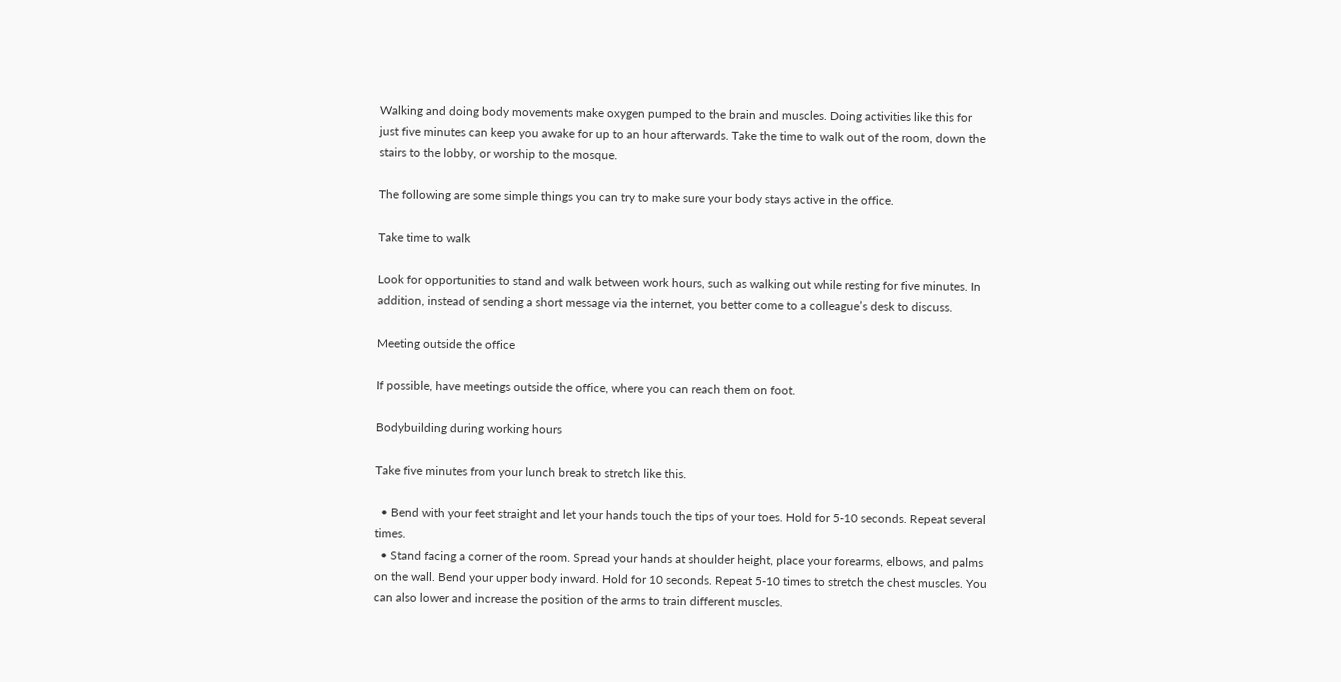Walking and doing body movements make oxygen pumped to the brain and muscles. Doing activities like this for just five minutes can keep you awake for up to an hour afterwards. Take the time to walk out of the room, down the stairs to the lobby, or worship to the mosque.

The following are some simple things you can try to make sure your body stays active in the office.

Take time to walk

Look for opportunities to stand and walk between work hours, such as walking out while resting for five minutes. In addition, instead of sending a short message via the internet, you better come to a colleague’s desk to discuss.

Meeting outside the office

If possible, have meetings outside the office, where you can reach them on foot.

Bodybuilding during working hours

Take five minutes from your lunch break to stretch like this.

  • Bend with your feet straight and let your hands touch the tips of your toes. Hold for 5-10 seconds. Repeat several times.
  • Stand facing a corner of the room. Spread your hands at shoulder height, place your forearms, elbows, and palms on the wall. Bend your upper body inward. Hold for 10 seconds. Repeat 5-10 times to stretch the chest muscles. You can also lower and increase the position of the arms to train different muscles.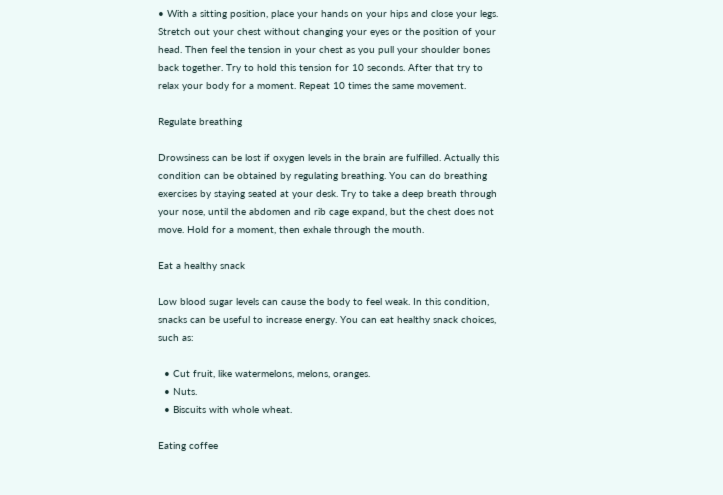• With a sitting position, place your hands on your hips and close your legs. Stretch out your chest without changing your eyes or the position of your head. Then feel the tension in your chest as you pull your shoulder bones back together. Try to hold this tension for 10 seconds. After that try to relax your body for a moment. Repeat 10 times the same movement.

Regulate breathing

Drowsiness can be lost if oxygen levels in the brain are fulfilled. Actually this condition can be obtained by regulating breathing. You can do breathing exercises by staying seated at your desk. Try to take a deep breath through your nose, until the abdomen and rib cage expand, but the chest does not move. Hold for a moment, then exhale through the mouth.

Eat a healthy snack

Low blood sugar levels can cause the body to feel weak. In this condition, snacks can be useful to increase energy. You can eat healthy snack choices, such as:

  • Cut fruit, like watermelons, melons, oranges.
  • Nuts.
  • Biscuits with whole wheat.

Eating coffee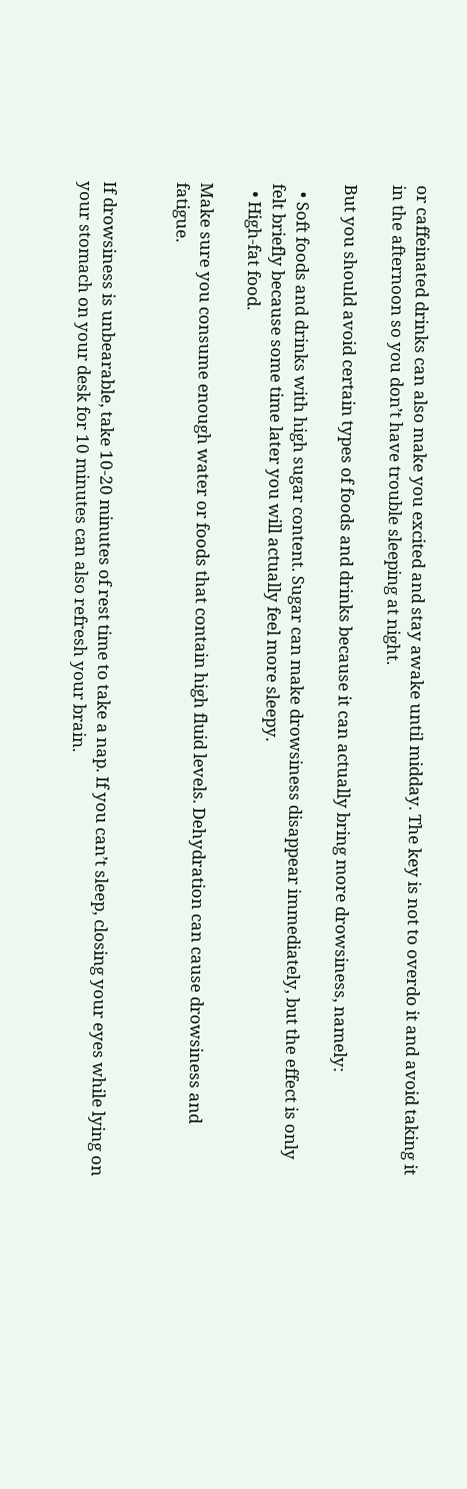or caffeinated drinks can also make you excited and stay awake until midday. The key is not to overdo it and avoid taking it in the afternoon so you don’t have trouble sleeping at night.

But you should avoid certain types of foods and drinks because it can actually bring more drowsiness, namely:

  • Soft foods and drinks with high sugar content. Sugar can make drowsiness disappear immediately, but the effect is only felt briefly because some time later you will actually feel more sleepy.
  • High-fat food.

Make sure you consume enough water or foods that contain high fluid levels. Dehydration can cause drowsiness and fatigue.


If drowsiness is unbearable, take 10-20 minutes of rest time to take a nap. If you can’t sleep, closing your eyes while lying on your stomach on your desk for 10 minutes can also refresh your brain.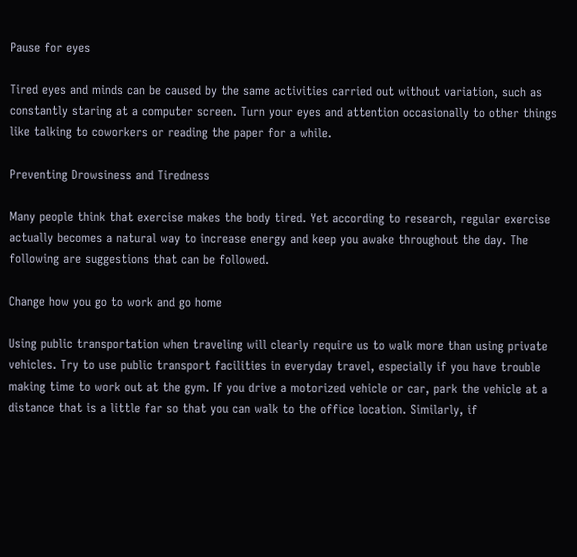Pause for eyes

Tired eyes and minds can be caused by the same activities carried out without variation, such as constantly staring at a computer screen. Turn your eyes and attention occasionally to other things like talking to coworkers or reading the paper for a while.

Preventing Drowsiness and Tiredness

Many people think that exercise makes the body tired. Yet according to research, regular exercise actually becomes a natural way to increase energy and keep you awake throughout the day. The following are suggestions that can be followed.

Change how you go to work and go home

Using public transportation when traveling will clearly require us to walk more than using private vehicles. Try to use public transport facilities in everyday travel, especially if you have trouble making time to work out at the gym. If you drive a motorized vehicle or car, park the vehicle at a distance that is a little far so that you can walk to the office location. Similarly, if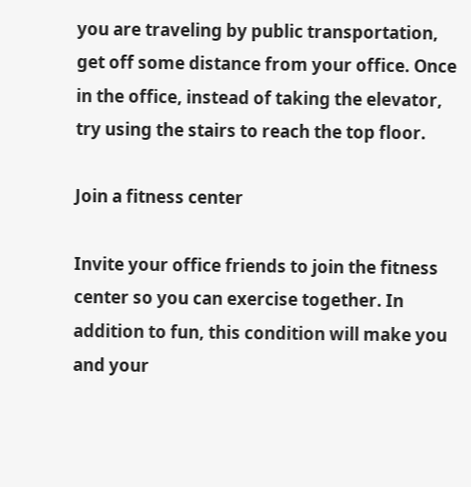you are traveling by public transportation, get off some distance from your office. Once in the office, instead of taking the elevator, try using the stairs to reach the top floor.

Join a fitness center

Invite your office friends to join the fitness center so you can exercise together. In addition to fun, this condition will make you and your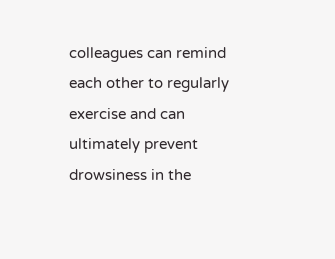colleagues can remind each other to regularly exercise and can ultimately prevent drowsiness in the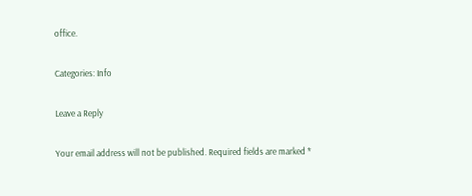office.

Categories: Info

Leave a Reply

Your email address will not be published. Required fields are marked *